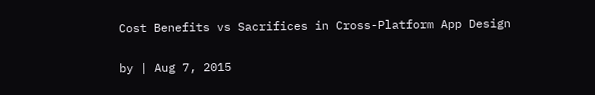Cost Benefits vs Sacrifices in Cross-Platform App Design

by | Aug 7, 2015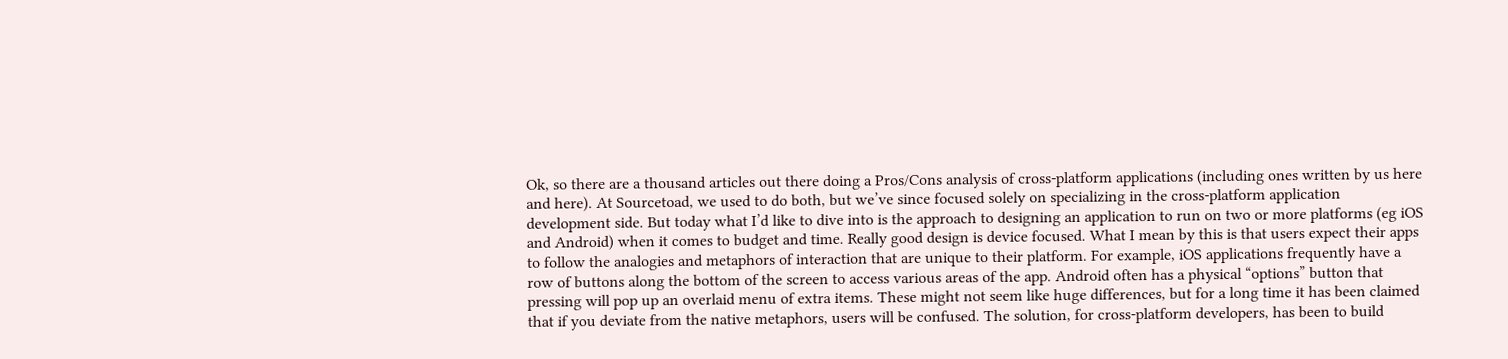Ok, so there are a thousand articles out there doing a Pros/Cons analysis of cross-platform applications (including ones written by us here and here). At Sourcetoad, we used to do both, but we’ve since focused solely on specializing in the cross-platform application development side. But today what I’d like to dive into is the approach to designing an application to run on two or more platforms (eg iOS and Android) when it comes to budget and time. Really good design is device focused. What I mean by this is that users expect their apps to follow the analogies and metaphors of interaction that are unique to their platform. For example, iOS applications frequently have a row of buttons along the bottom of the screen to access various areas of the app. Android often has a physical “options” button that pressing will pop up an overlaid menu of extra items. These might not seem like huge differences, but for a long time it has been claimed that if you deviate from the native metaphors, users will be confused. The solution, for cross-platform developers, has been to build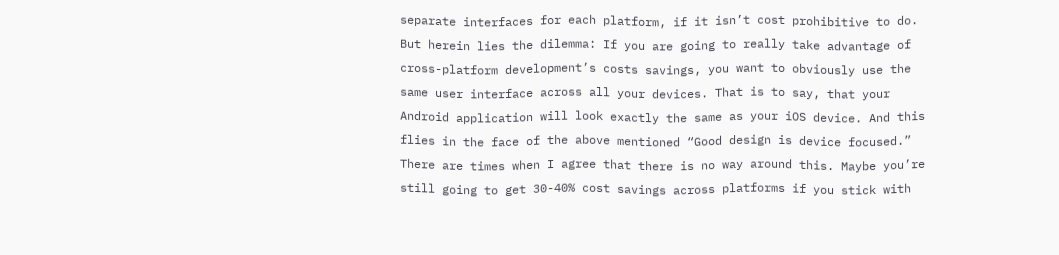separate interfaces for each platform, if it isn’t cost prohibitive to do. But herein lies the dilemma: If you are going to really take advantage of cross-platform development’s costs savings, you want to obviously use the same user interface across all your devices. That is to say, that your Android application will look exactly the same as your iOS device. And this flies in the face of the above mentioned “Good design is device focused.” There are times when I agree that there is no way around this. Maybe you’re still going to get 30-40% cost savings across platforms if you stick with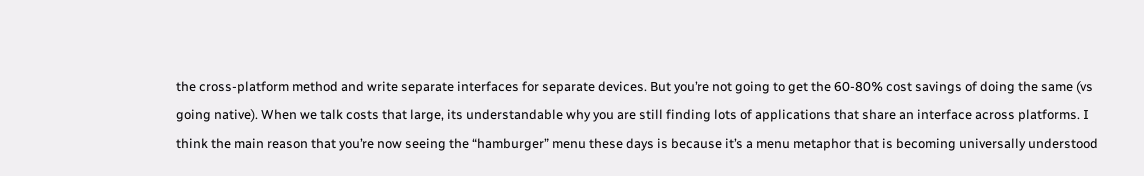the cross-platform method and write separate interfaces for separate devices. But you’re not going to get the 60-80% cost savings of doing the same (vs going native). When we talk costs that large, its understandable why you are still finding lots of applications that share an interface across platforms. I think the main reason that you’re now seeing the “hamburger” menu these days is because it’s a menu metaphor that is becoming universally understood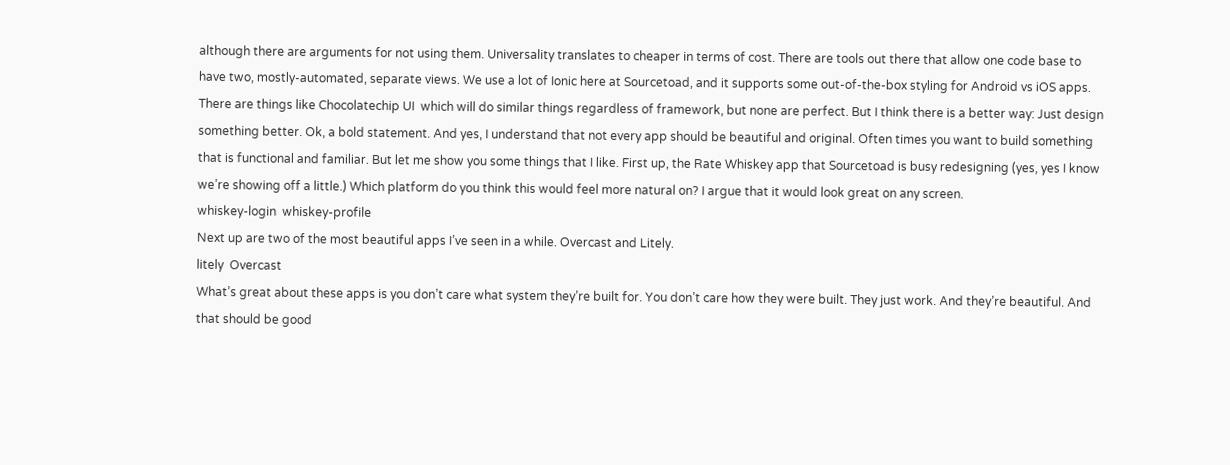although there are arguments for not using them. Universality translates to cheaper in terms of cost. There are tools out there that allow one code base to have two, mostly-automated, separate views. We use a lot of Ionic here at Sourcetoad, and it supports some out-of-the-box styling for Android vs iOS apps. There are things like Chocolatechip UI  which will do similar things regardless of framework, but none are perfect. But I think there is a better way: Just design something better. Ok, a bold statement. And yes, I understand that not every app should be beautiful and original. Often times you want to build something that is functional and familiar. But let me show you some things that I like. First up, the Rate Whiskey app that Sourcetoad is busy redesigning (yes, yes I know we’re showing off a little.) Which platform do you think this would feel more natural on? I argue that it would look great on any screen.
whiskey-login  whiskey-profile
Next up are two of the most beautiful apps I’ve seen in a while. Overcast and Litely.
litely  Overcast
What’s great about these apps is you don’t care what system they’re built for. You don’t care how they were built. They just work. And they’re beautiful. And that should be good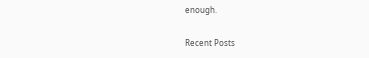enough.

Recent Posts